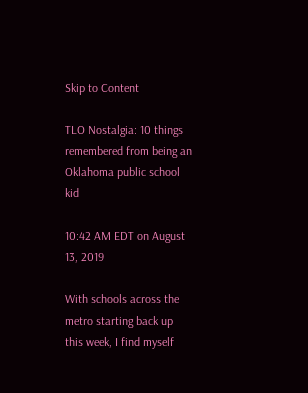Skip to Content

TLO Nostalgia: 10 things remembered from being an Oklahoma public school kid

10:42 AM EDT on August 13, 2019

With schools across the metro starting back up this week, I find myself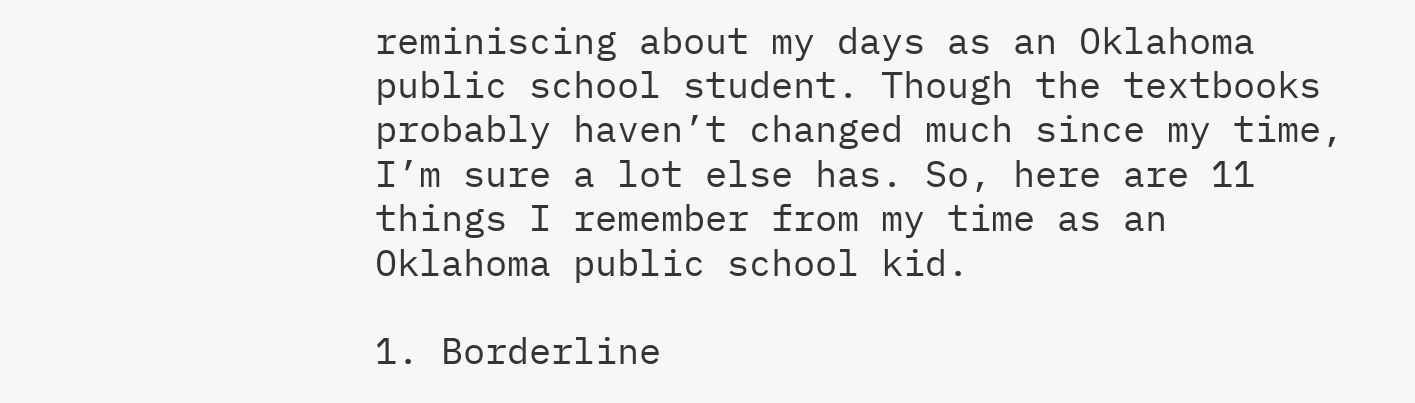reminiscing about my days as an Oklahoma public school student. Though the textbooks probably haven’t changed much since my time, I’m sure a lot else has. So, here are 11 things I remember from my time as an Oklahoma public school kid.

1. Borderline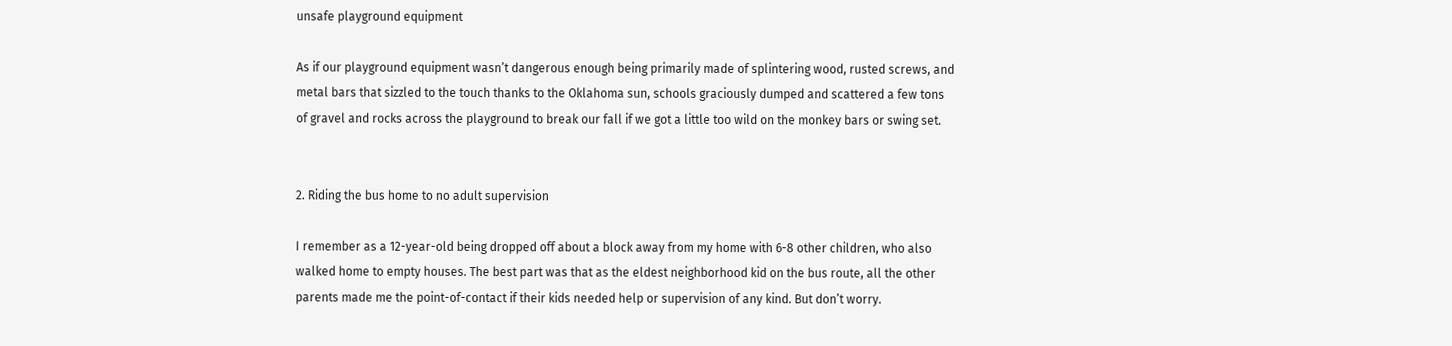unsafe playground equipment

As if our playground equipment wasn’t dangerous enough being primarily made of splintering wood, rusted screws, and metal bars that sizzled to the touch thanks to the Oklahoma sun, schools graciously dumped and scattered a few tons of gravel and rocks across the playground to break our fall if we got a little too wild on the monkey bars or swing set.


2. Riding the bus home to no adult supervision

I remember as a 12-year-old being dropped off about a block away from my home with 6-8 other children, who also walked home to empty houses. The best part was that as the eldest neighborhood kid on the bus route, all the other parents made me the point-of-contact if their kids needed help or supervision of any kind. But don’t worry.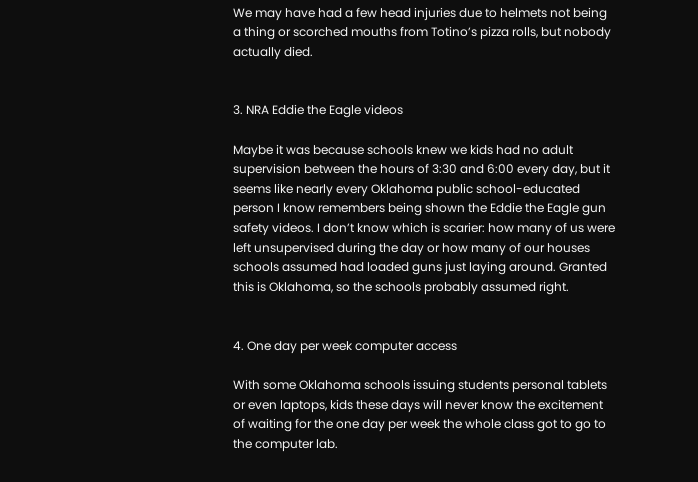We may have had a few head injuries due to helmets not being a thing or scorched mouths from Totino’s pizza rolls, but nobody actually died.


3. NRA Eddie the Eagle videos

Maybe it was because schools knew we kids had no adult supervision between the hours of 3:30 and 6:00 every day, but it seems like nearly every Oklahoma public school-educated person I know remembers being shown the Eddie the Eagle gun safety videos. I don’t know which is scarier: how many of us were left unsupervised during the day or how many of our houses schools assumed had loaded guns just laying around. Granted this is Oklahoma, so the schools probably assumed right.


4. One day per week computer access

With some Oklahoma schools issuing students personal tablets or even laptops, kids these days will never know the excitement of waiting for the one day per week the whole class got to go to the computer lab.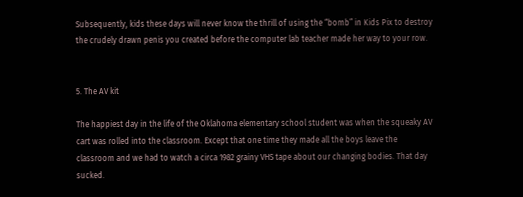Subsequently, kids these days will never know the thrill of using the “bomb” in Kids Pix to destroy the crudely drawn penis you created before the computer lab teacher made her way to your row.


5. The AV kit

The happiest day in the life of the Oklahoma elementary school student was when the squeaky AV cart was rolled into the classroom. Except that one time they made all the boys leave the classroom and we had to watch a circa 1982 grainy VHS tape about our changing bodies. That day sucked.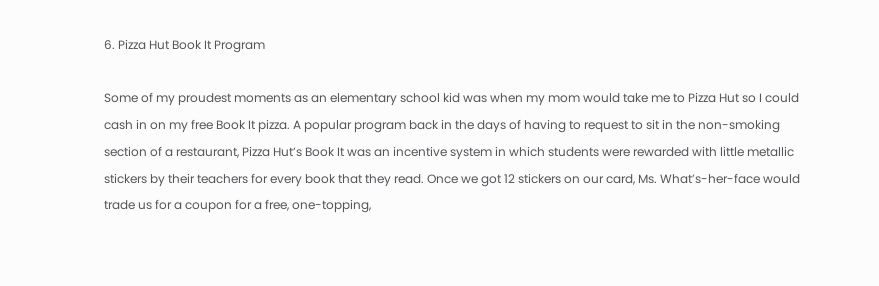6. Pizza Hut Book It Program

Some of my proudest moments as an elementary school kid was when my mom would take me to Pizza Hut so I could cash in on my free Book It pizza. A popular program back in the days of having to request to sit in the non-smoking section of a restaurant, Pizza Hut’s Book It was an incentive system in which students were rewarded with little metallic stickers by their teachers for every book that they read. Once we got 12 stickers on our card, Ms. What’s-her-face would trade us for a coupon for a free, one-topping,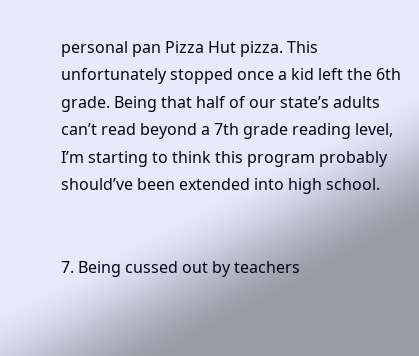personal pan Pizza Hut pizza. This unfortunately stopped once a kid left the 6th grade. Being that half of our state’s adults can’t read beyond a 7th grade reading level, I’m starting to think this program probably should’ve been extended into high school.


7. Being cussed out by teachers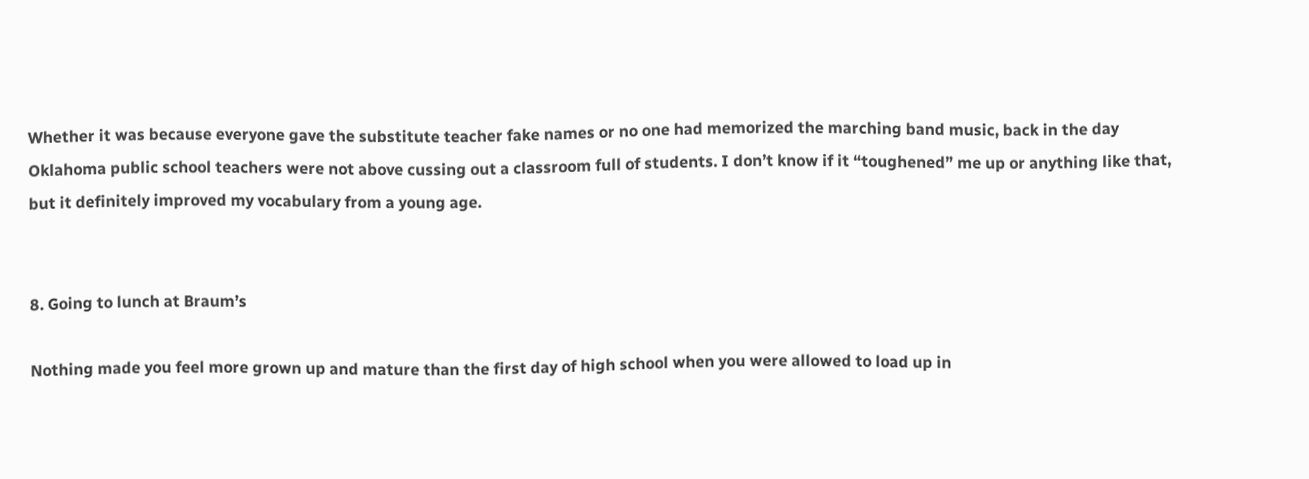Whether it was because everyone gave the substitute teacher fake names or no one had memorized the marching band music, back in the day Oklahoma public school teachers were not above cussing out a classroom full of students. I don’t know if it “toughened” me up or anything like that, but it definitely improved my vocabulary from a young age.


8. Going to lunch at Braum’s

Nothing made you feel more grown up and mature than the first day of high school when you were allowed to load up in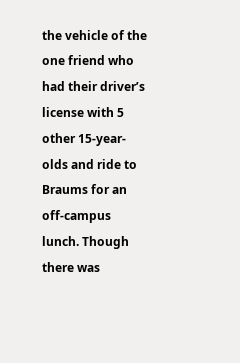the vehicle of the one friend who had their driver’s license with 5 other 15-year-olds and ride to Braums for an off-campus lunch. Though there was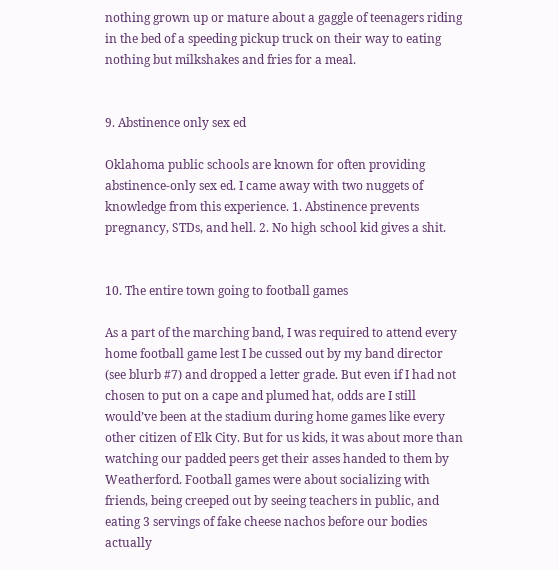nothing grown up or mature about a gaggle of teenagers riding in the bed of a speeding pickup truck on their way to eating nothing but milkshakes and fries for a meal.


9. Abstinence only sex ed

Oklahoma public schools are known for often providing abstinence-only sex ed. I came away with two nuggets of knowledge from this experience. 1. Abstinence prevents pregnancy, STDs, and hell. 2. No high school kid gives a shit.


10. The entire town going to football games

As a part of the marching band, I was required to attend every home football game lest I be cussed out by my band director (see blurb #7) and dropped a letter grade. But even if I had not chosen to put on a cape and plumed hat, odds are I still would’ve been at the stadium during home games like every other citizen of Elk City. But for us kids, it was about more than watching our padded peers get their asses handed to them by Weatherford. Football games were about socializing with friends, being creeped out by seeing teachers in public, and eating 3 servings of fake cheese nachos before our bodies actually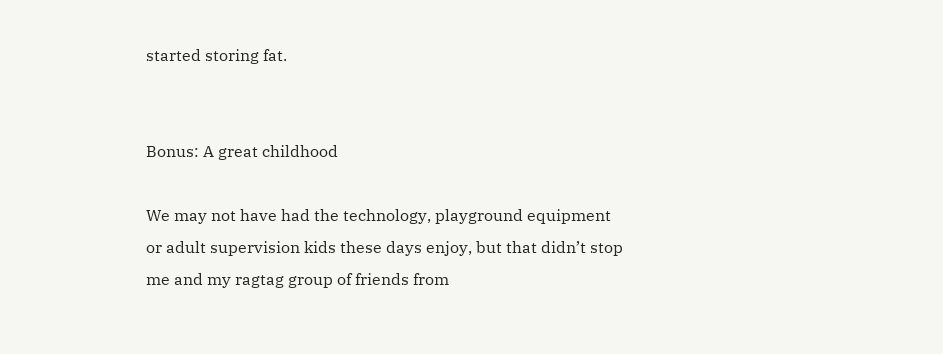started storing fat.


Bonus: A great childhood

We may not have had the technology, playground equipment or adult supervision kids these days enjoy, but that didn’t stop me and my ragtag group of friends from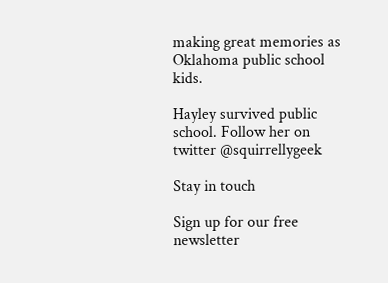making great memories as Oklahoma public school kids.

Hayley survived public school. Follow her on twitter @squirrellygeek

Stay in touch

Sign up for our free newsletter